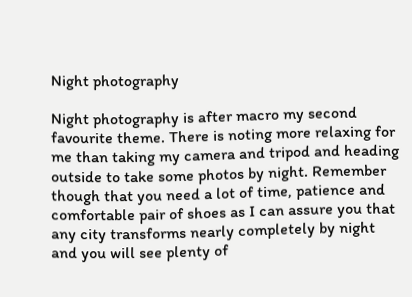Night photography

Night photography is after macro my second favourite theme. There is noting more relaxing for me than taking my camera and tripod and heading outside to take some photos by night. Remember though that you need a lot of time, patience and comfortable pair of shoes as I can assure you that any city transforms nearly completely by night and you will see plenty of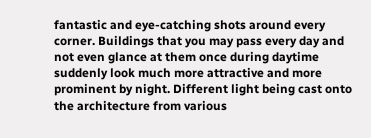fantastic and eye-catching shots around every corner. Buildings that you may pass every day and not even glance at them once during daytime suddenly look much more attractive and more prominent by night. Different light being cast onto the architecture from various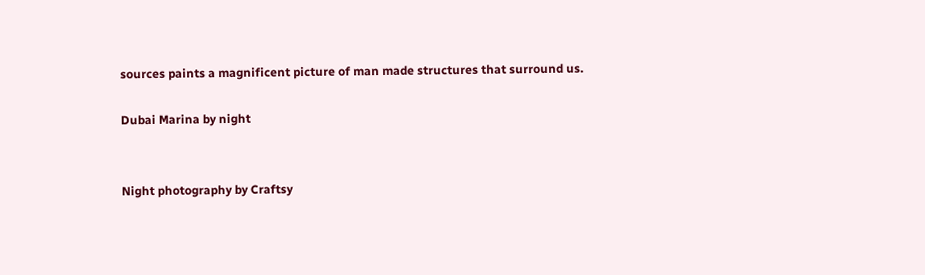sources paints a magnificent picture of man made structures that surround us.

Dubai Marina by night


Night photography by Craftsy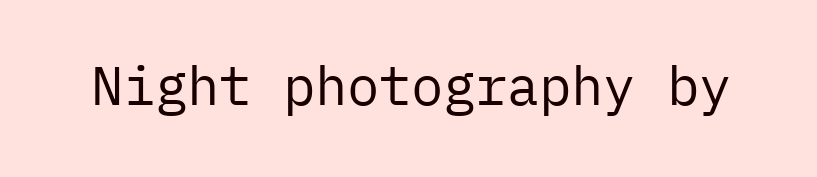Night photography by